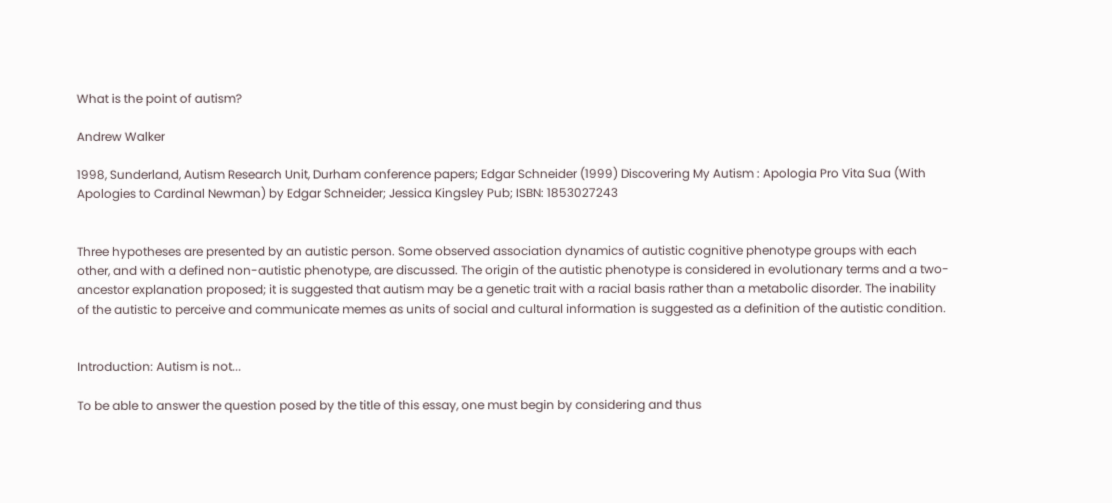What is the point of autism?

Andrew Walker

1998, Sunderland, Autism Research Unit, Durham conference papers; Edgar Schneider (1999) Discovering My Autism : Apologia Pro Vita Sua (With Apologies to Cardinal Newman) by Edgar Schneider; Jessica Kingsley Pub; ISBN: 1853027243


Three hypotheses are presented by an autistic person. Some observed association dynamics of autistic cognitive phenotype groups with each other, and with a defined non-autistic phenotype, are discussed. The origin of the autistic phenotype is considered in evolutionary terms and a two-ancestor explanation proposed; it is suggested that autism may be a genetic trait with a racial basis rather than a metabolic disorder. The inability of the autistic to perceive and communicate memes as units of social and cultural information is suggested as a definition of the autistic condition.


Introduction: Autism is not...

To be able to answer the question posed by the title of this essay, one must begin by considering and thus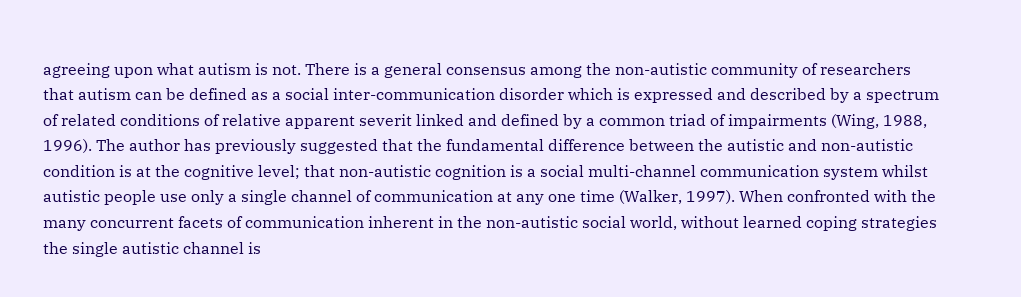agreeing upon what autism is not. There is a general consensus among the non-autistic community of researchers that autism can be defined as a social inter-communication disorder which is expressed and described by a spectrum of related conditions of relative apparent severit linked and defined by a common triad of impairments (Wing, 1988, 1996). The author has previously suggested that the fundamental difference between the autistic and non-autistic condition is at the cognitive level; that non-autistic cognition is a social multi-channel communication system whilst autistic people use only a single channel of communication at any one time (Walker, 1997). When confronted with the many concurrent facets of communication inherent in the non-autistic social world, without learned coping strategies the single autistic channel is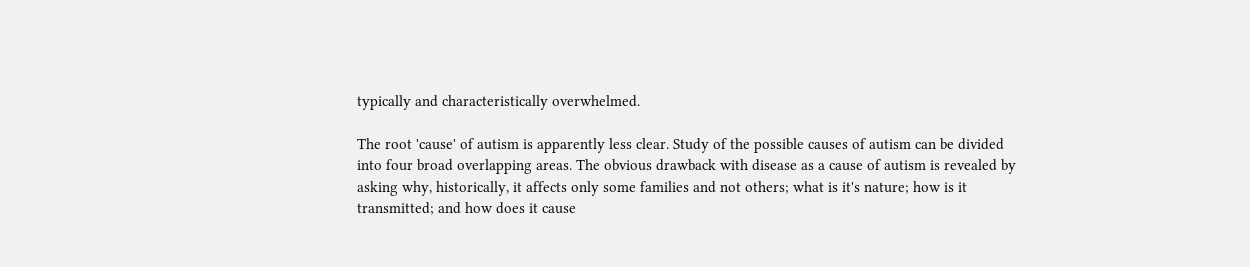typically and characteristically overwhelmed.

The root 'cause' of autism is apparently less clear. Study of the possible causes of autism can be divided into four broad overlapping areas. The obvious drawback with disease as a cause of autism is revealed by asking why, historically, it affects only some families and not others; what is it's nature; how is it transmitted; and how does it cause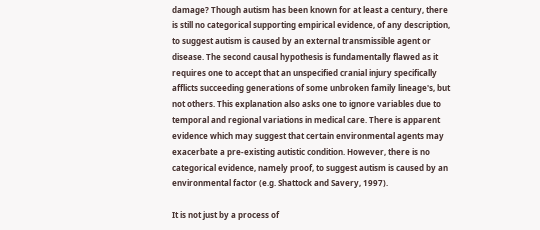damage? Though autism has been known for at least a century, there is still no categorical supporting empirical evidence, of any description, to suggest autism is caused by an external transmissible agent or disease. The second causal hypothesis is fundamentally flawed as it requires one to accept that an unspecified cranial injury specifically afflicts succeeding generations of some unbroken family lineage's, but not others. This explanation also asks one to ignore variables due to temporal and regional variations in medical care. There is apparent evidence which may suggest that certain environmental agents may exacerbate a pre-existing autistic condition. However, there is no categorical evidence, namely proof, to suggest autism is caused by an environmental factor (e.g. Shattock and Savery, 1997).

It is not just by a process of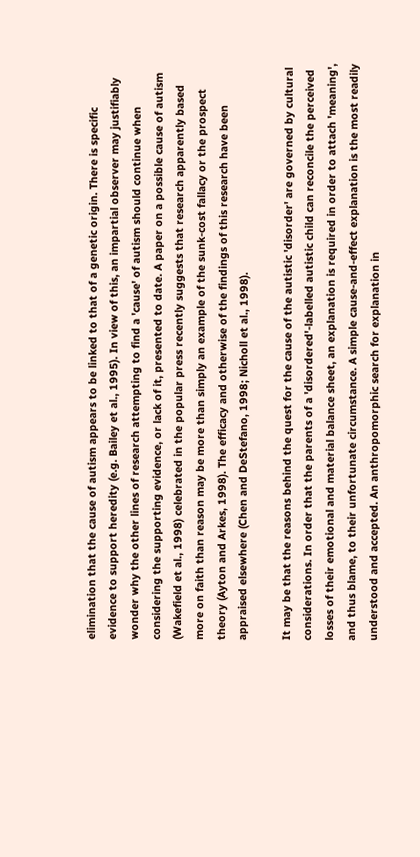elimination that the cause of autism appears to be linked to that of a genetic origin. There is specific evidence to support heredity (e.g. Bailey et al., 1995). In view of this, an impartial observer may justifiably wonder why the other lines of research attempting to find a 'cause' of autism should continue when considering the supporting evidence, or lack of it, presented to date. A paper on a possible cause of autism (Wakefield et al., 1998) celebrated in the popular press recently suggests that research apparently based more on faith than reason may be more than simply an example of the sunk-cost fallacy or the prospect theory (Ayton and Arkes, 1998). The efficacy and otherwise of the findings of this research have been appraised elsewhere (Chen and DeStefano, 1998; Nicholl et al., 1998).

It may be that the reasons behind the quest for the cause of the autistic 'disorder' are governed by cultural considerations. In order that the parents of a 'disordered'-labelled autistic child can reconcile the perceived losses of their emotional and material balance sheet, an explanation is required in order to attach 'meaning', and thus blame, to their unfortunate circumstance. A simple cause-and-effect explanation is the most readily understood and accepted. An anthropomorphic search for explanation in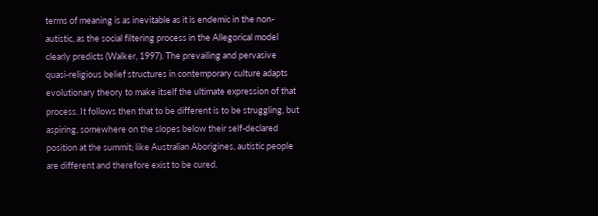terms of meaning is as inevitable as it is endemic in the non-autistic, as the social filtering process in the Allegorical model clearly predicts (Walker, 1997). The prevailing and pervasive quasi-religious belief structures in contemporary culture adapts evolutionary theory to make itself the ultimate expression of that process. It follows then that to be different is to be struggling, but aspiring, somewhere on the slopes below their self-declared position at the summit; like Australian Aborigines, autistic people are different and therefore exist to be cured.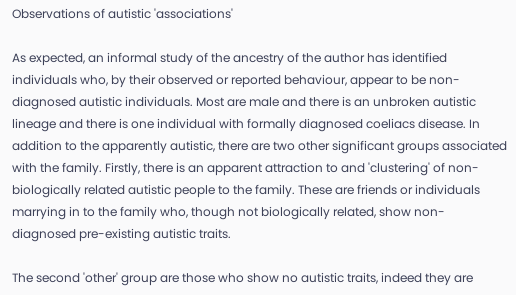Observations of autistic 'associations'

As expected, an informal study of the ancestry of the author has identified individuals who, by their observed or reported behaviour, appear to be non-diagnosed autistic individuals. Most are male and there is an unbroken autistic lineage and there is one individual with formally diagnosed coeliacs disease. In addition to the apparently autistic, there are two other significant groups associated with the family. Firstly, there is an apparent attraction to and 'clustering' of non-biologically related autistic people to the family. These are friends or individuals marrying in to the family who, though not biologically related, show non-diagnosed pre-existing autistic traits.

The second 'other' group are those who show no autistic traits, indeed they are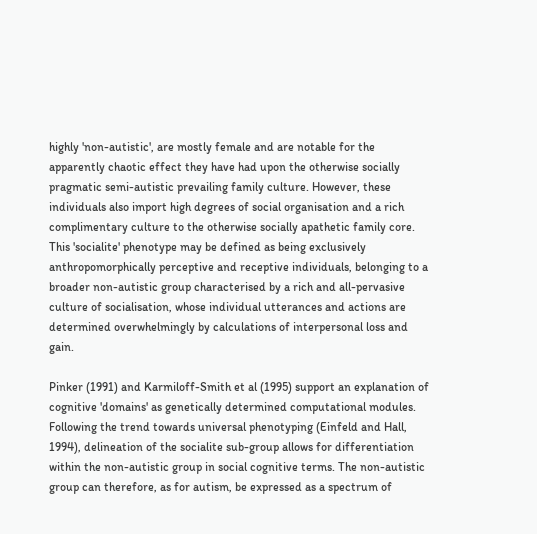highly 'non-autistic', are mostly female and are notable for the apparently chaotic effect they have had upon the otherwise socially pragmatic semi-autistic prevailing family culture. However, these individuals also import high degrees of social organisation and a rich complimentary culture to the otherwise socially apathetic family core. This 'socialite' phenotype may be defined as being exclusively anthropomorphically perceptive and receptive individuals, belonging to a broader non-autistic group characterised by a rich and all-pervasive culture of socialisation, whose individual utterances and actions are determined overwhelmingly by calculations of interpersonal loss and gain.

Pinker (1991) and Karmiloff-Smith et al (1995) support an explanation of cognitive 'domains' as genetically determined computational modules. Following the trend towards universal phenotyping (Einfeld and Hall, 1994), delineation of the socialite sub-group allows for differentiation within the non-autistic group in social cognitive terms. The non-autistic group can therefore, as for autism, be expressed as a spectrum of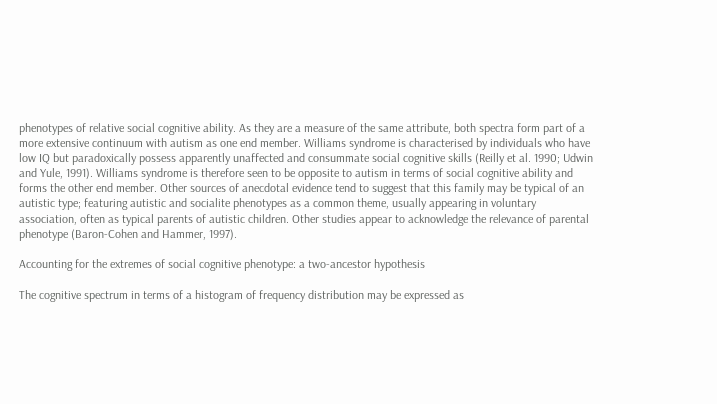phenotypes of relative social cognitive ability. As they are a measure of the same attribute, both spectra form part of a more extensive continuum with autism as one end member. Williams syndrome is characterised by individuals who have low IQ but paradoxically possess apparently unaffected and consummate social cognitive skills (Reilly et al. 1990; Udwin and Yule, 1991). Williams syndrome is therefore seen to be opposite to autism in terms of social cognitive ability and forms the other end member. Other sources of anecdotal evidence tend to suggest that this family may be typical of an autistic type; featuring autistic and socialite phenotypes as a common theme, usually appearing in voluntary association, often as typical parents of autistic children. Other studies appear to acknowledge the relevance of parental phenotype (Baron-Cohen and Hammer, 1997).

Accounting for the extremes of social cognitive phenotype: a two-ancestor hypothesis

The cognitive spectrum in terms of a histogram of frequency distribution may be expressed as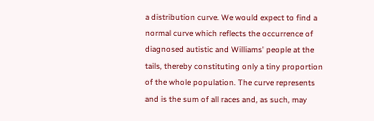a distribution curve. We would expect to find a normal curve which reflects the occurrence of diagnosed autistic and Williams' people at the tails, thereby constituting only a tiny proportion of the whole population. The curve represents and is the sum of all races and, as such, may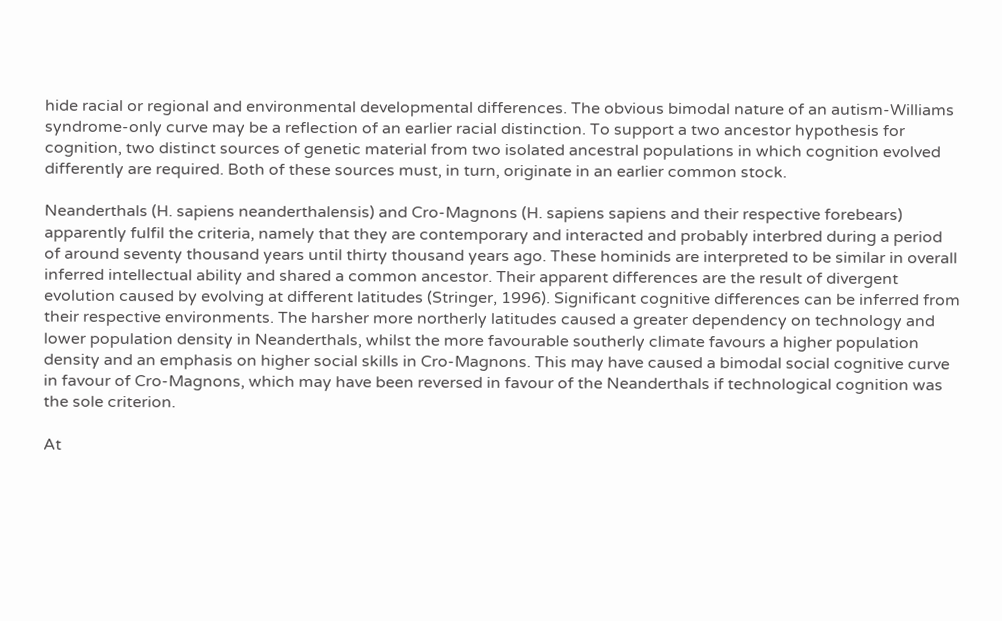hide racial or regional and environmental developmental differences. The obvious bimodal nature of an autism-Williams syndrome-only curve may be a reflection of an earlier racial distinction. To support a two ancestor hypothesis for cognition, two distinct sources of genetic material from two isolated ancestral populations in which cognition evolved differently are required. Both of these sources must, in turn, originate in an earlier common stock.

Neanderthals (H. sapiens neanderthalensis) and Cro-Magnons (H. sapiens sapiens and their respective forebears) apparently fulfil the criteria, namely that they are contemporary and interacted and probably interbred during a period of around seventy thousand years until thirty thousand years ago. These hominids are interpreted to be similar in overall inferred intellectual ability and shared a common ancestor. Their apparent differences are the result of divergent evolution caused by evolving at different latitudes (Stringer, 1996). Significant cognitive differences can be inferred from their respective environments. The harsher more northerly latitudes caused a greater dependency on technology and lower population density in Neanderthals, whilst the more favourable southerly climate favours a higher population density and an emphasis on higher social skills in Cro-Magnons. This may have caused a bimodal social cognitive curve in favour of Cro-Magnons, which may have been reversed in favour of the Neanderthals if technological cognition was the sole criterion.

At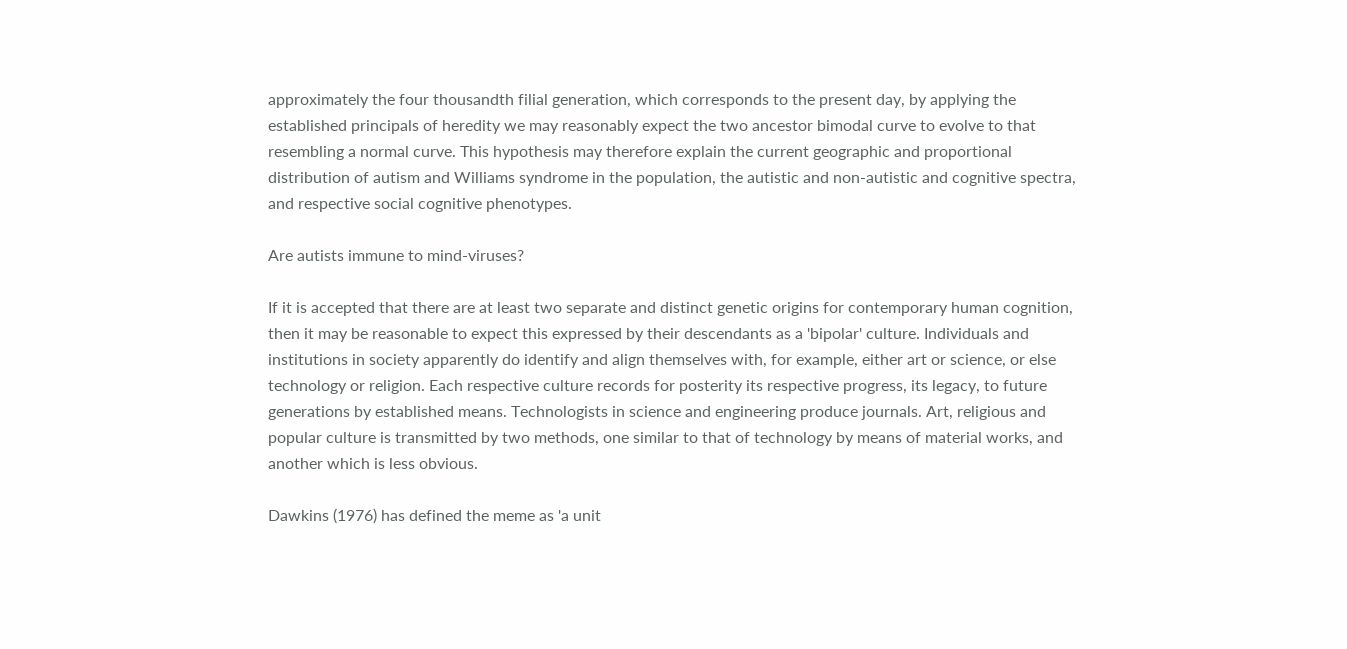approximately the four thousandth filial generation, which corresponds to the present day, by applying the established principals of heredity we may reasonably expect the two ancestor bimodal curve to evolve to that resembling a normal curve. This hypothesis may therefore explain the current geographic and proportional distribution of autism and Williams syndrome in the population, the autistic and non-autistic and cognitive spectra, and respective social cognitive phenotypes.

Are autists immune to mind-viruses?

If it is accepted that there are at least two separate and distinct genetic origins for contemporary human cognition, then it may be reasonable to expect this expressed by their descendants as a 'bipolar' culture. Individuals and institutions in society apparently do identify and align themselves with, for example, either art or science, or else technology or religion. Each respective culture records for posterity its respective progress, its legacy, to future generations by established means. Technologists in science and engineering produce journals. Art, religious and popular culture is transmitted by two methods, one similar to that of technology by means of material works, and another which is less obvious.

Dawkins (1976) has defined the meme as 'a unit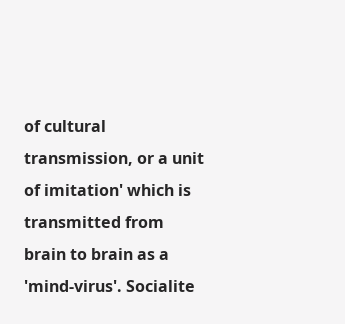of cultural transmission, or a unit of imitation' which is transmitted from brain to brain as a 'mind-virus'. Socialite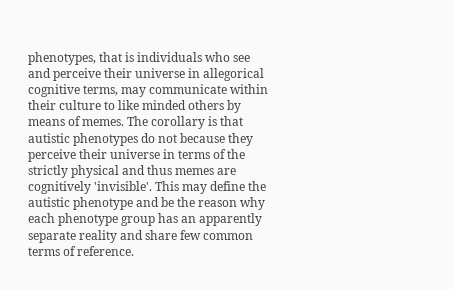phenotypes, that is individuals who see and perceive their universe in allegorical cognitive terms, may communicate within their culture to like minded others by means of memes. The corollary is that autistic phenotypes do not because they perceive their universe in terms of the strictly physical and thus memes are cognitively 'invisible'. This may define the autistic phenotype and be the reason why each phenotype group has an apparently separate reality and share few common terms of reference.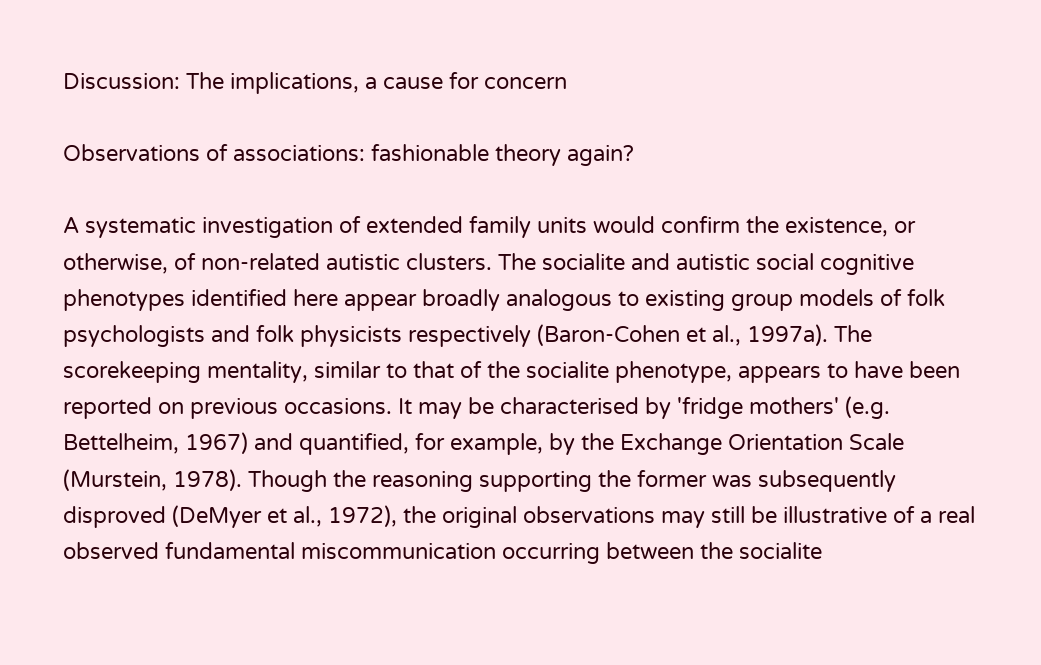Discussion: The implications, a cause for concern

Observations of associations: fashionable theory again?

A systematic investigation of extended family units would confirm the existence, or otherwise, of non-related autistic clusters. The socialite and autistic social cognitive phenotypes identified here appear broadly analogous to existing group models of folk psychologists and folk physicists respectively (Baron-Cohen et al., 1997a). The scorekeeping mentality, similar to that of the socialite phenotype, appears to have been reported on previous occasions. It may be characterised by 'fridge mothers' (e.g. Bettelheim, 1967) and quantified, for example, by the Exchange Orientation Scale (Murstein, 1978). Though the reasoning supporting the former was subsequently disproved (DeMyer et al., 1972), the original observations may still be illustrative of a real observed fundamental miscommunication occurring between the socialite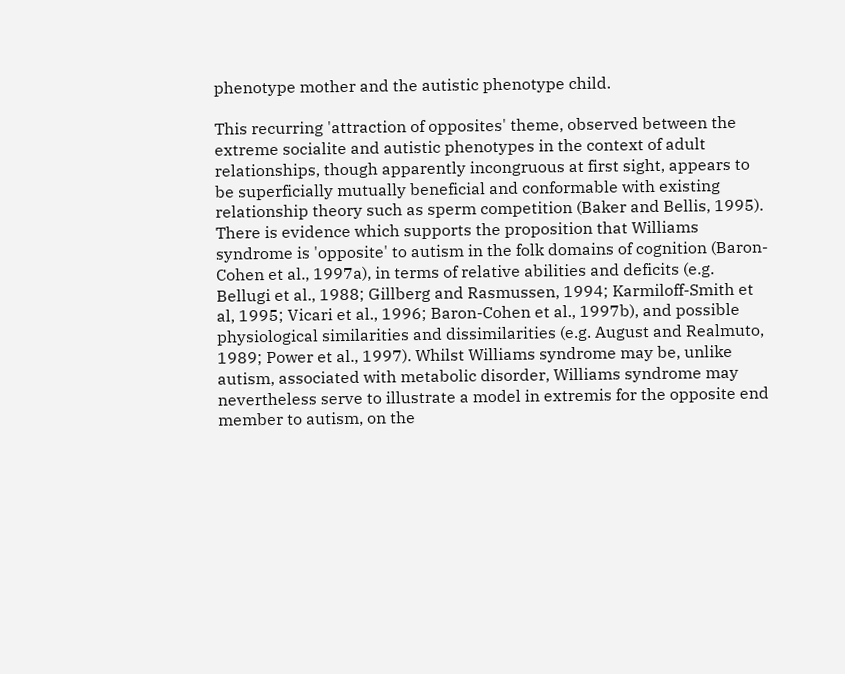phenotype mother and the autistic phenotype child.

This recurring 'attraction of opposites' theme, observed between the extreme socialite and autistic phenotypes in the context of adult relationships, though apparently incongruous at first sight, appears to be superficially mutually beneficial and conformable with existing relationship theory such as sperm competition (Baker and Bellis, 1995). There is evidence which supports the proposition that Williams syndrome is 'opposite' to autism in the folk domains of cognition (Baron-Cohen et al., 1997a), in terms of relative abilities and deficits (e.g. Bellugi et al., 1988; Gillberg and Rasmussen, 1994; Karmiloff-Smith et al, 1995; Vicari et al., 1996; Baron-Cohen et al., 1997b), and possible physiological similarities and dissimilarities (e.g. August and Realmuto, 1989; Power et al., 1997). Whilst Williams syndrome may be, unlike autism, associated with metabolic disorder, Williams syndrome may nevertheless serve to illustrate a model in extremis for the opposite end member to autism, on the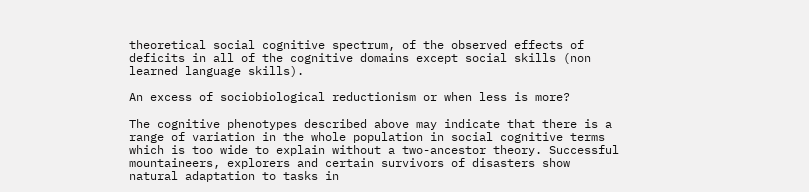theoretical social cognitive spectrum, of the observed effects of deficits in all of the cognitive domains except social skills (non learned language skills).

An excess of sociobiological reductionism or when less is more?

The cognitive phenotypes described above may indicate that there is a range of variation in the whole population in social cognitive terms which is too wide to explain without a two-ancestor theory. Successful mountaineers, explorers and certain survivors of disasters show natural adaptation to tasks in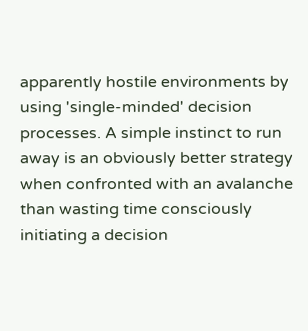apparently hostile environments by using 'single-minded' decision processes. A simple instinct to run away is an obviously better strategy when confronted with an avalanche than wasting time consciously initiating a decision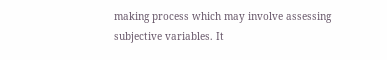making process which may involve assessing subjective variables. It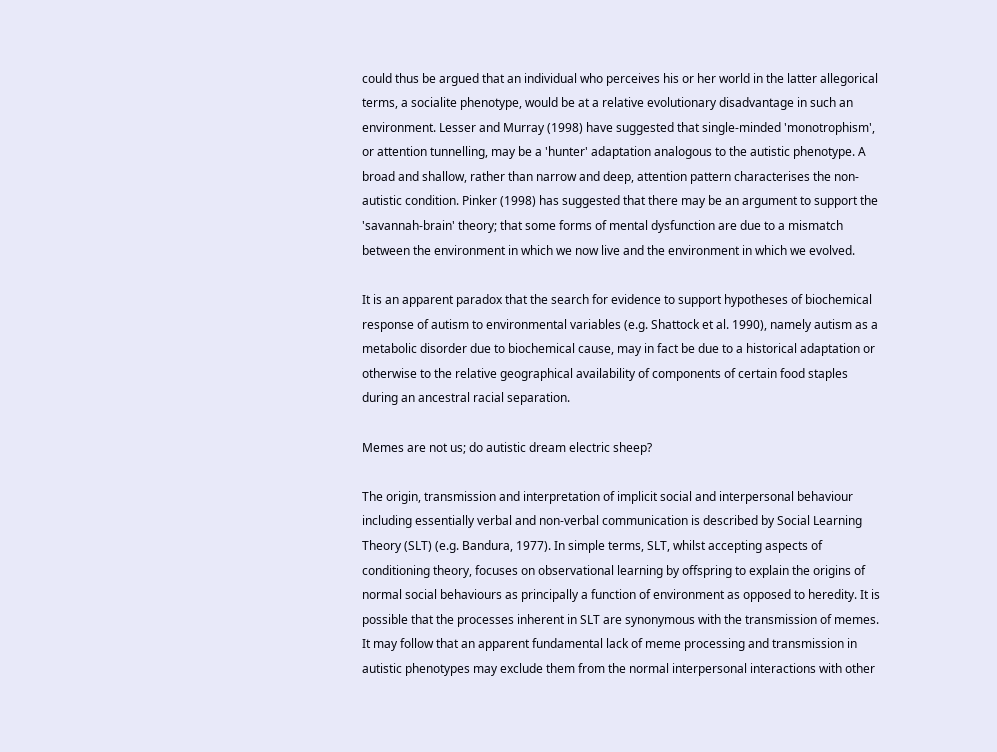could thus be argued that an individual who perceives his or her world in the latter allegorical terms, a socialite phenotype, would be at a relative evolutionary disadvantage in such an environment. Lesser and Murray (1998) have suggested that single-minded 'monotrophism', or attention tunnelling, may be a 'hunter' adaptation analogous to the autistic phenotype. A broad and shallow, rather than narrow and deep, attention pattern characterises the non-autistic condition. Pinker (1998) has suggested that there may be an argument to support the 'savannah-brain' theory; that some forms of mental dysfunction are due to a mismatch between the environment in which we now live and the environment in which we evolved.

It is an apparent paradox that the search for evidence to support hypotheses of biochemical response of autism to environmental variables (e.g. Shattock et al. 1990), namely autism as a metabolic disorder due to biochemical cause, may in fact be due to a historical adaptation or otherwise to the relative geographical availability of components of certain food staples during an ancestral racial separation.

Memes are not us; do autistic dream electric sheep?

The origin, transmission and interpretation of implicit social and interpersonal behaviour including essentially verbal and non-verbal communication is described by Social Learning Theory (SLT) (e.g. Bandura, 1977). In simple terms, SLT, whilst accepting aspects of conditioning theory, focuses on observational learning by offspring to explain the origins of normal social behaviours as principally a function of environment as opposed to heredity. It is possible that the processes inherent in SLT are synonymous with the transmission of memes. It may follow that an apparent fundamental lack of meme processing and transmission in autistic phenotypes may exclude them from the normal interpersonal interactions with other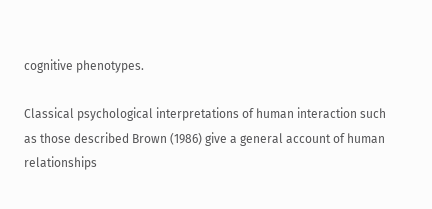cognitive phenotypes.

Classical psychological interpretations of human interaction such as those described Brown (1986) give a general account of human relationships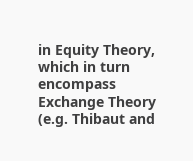in Equity Theory, which in turn encompass Exchange Theory (e.g. Thibaut and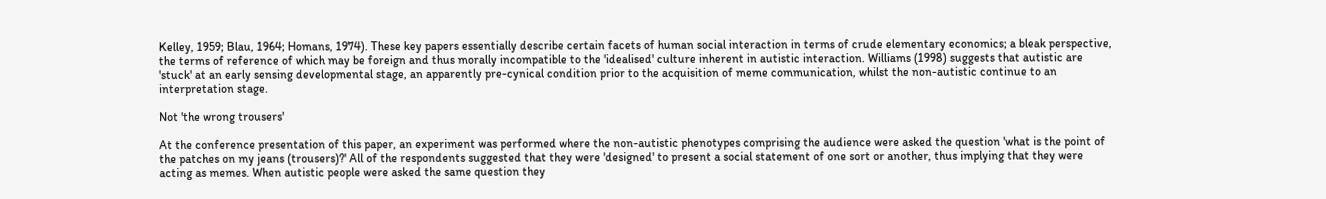Kelley, 1959; Blau, 1964; Homans, 1974). These key papers essentially describe certain facets of human social interaction in terms of crude elementary economics; a bleak perspective, the terms of reference of which may be foreign and thus morally incompatible to the 'idealised' culture inherent in autistic interaction. Williams (1998) suggests that autistic are 'stuck' at an early sensing developmental stage, an apparently pre-cynical condition prior to the acquisition of meme communication, whilst the non-autistic continue to an interpretation stage.

Not 'the wrong trousers'

At the conference presentation of this paper, an experiment was performed where the non-autistic phenotypes comprising the audience were asked the question 'what is the point of the patches on my jeans (trousers)?' All of the respondents suggested that they were 'designed' to present a social statement of one sort or another, thus implying that they were acting as memes. When autistic people were asked the same question they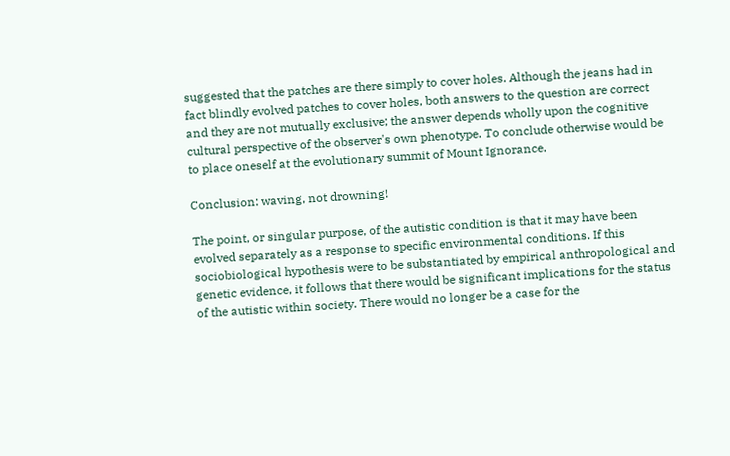suggested that the patches are there simply to cover holes. Although the jeans had in fact blindly evolved patches to cover holes, both answers to the question are correct and they are not mutually exclusive; the answer depends wholly upon the cognitive cultural perspective of the observer's own phenotype. To conclude otherwise would be to place oneself at the evolutionary summit of Mount Ignorance.

Conclusion: waving, not drowning!

The point, or singular purpose, of the autistic condition is that it may have been evolved separately as a response to specific environmental conditions. If this sociobiological hypothesis were to be substantiated by empirical anthropological and genetic evidence, it follows that there would be significant implications for the status of the autistic within society. There would no longer be a case for the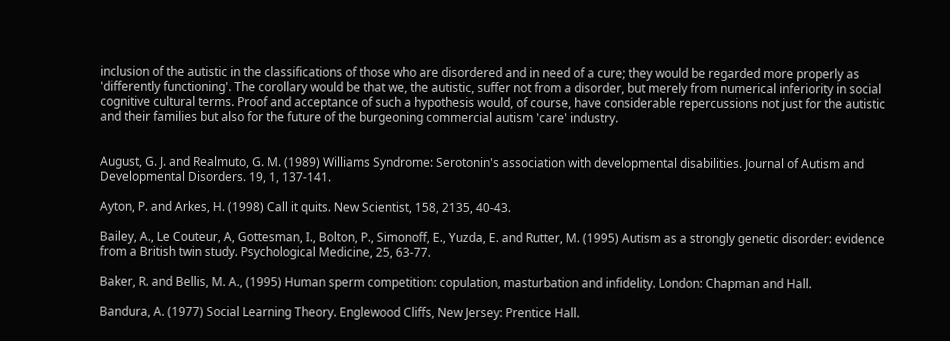inclusion of the autistic in the classifications of those who are disordered and in need of a cure; they would be regarded more properly as 'differently functioning'. The corollary would be that we, the autistic, suffer not from a disorder, but merely from numerical inferiority in social cognitive cultural terms. Proof and acceptance of such a hypothesis would, of course, have considerable repercussions not just for the autistic and their families but also for the future of the burgeoning commercial autism 'care' industry.


August, G. J. and Realmuto, G. M. (1989) Williams Syndrome: Serotonin's association with developmental disabilities. Journal of Autism and Developmental Disorders. 19, 1, 137-141.

Ayton, P. and Arkes, H. (1998) Call it quits. New Scientist, 158, 2135, 40-43.

Bailey, A., Le Couteur, A, Gottesman, I., Bolton, P., Simonoff, E., Yuzda, E. and Rutter, M. (1995) Autism as a strongly genetic disorder: evidence from a British twin study. Psychological Medicine, 25, 63-77.

Baker, R. and Bellis, M. A., (1995) Human sperm competition: copulation, masturbation and infidelity. London: Chapman and Hall.

Bandura, A. (1977) Social Learning Theory. Englewood Cliffs, New Jersey: Prentice Hall.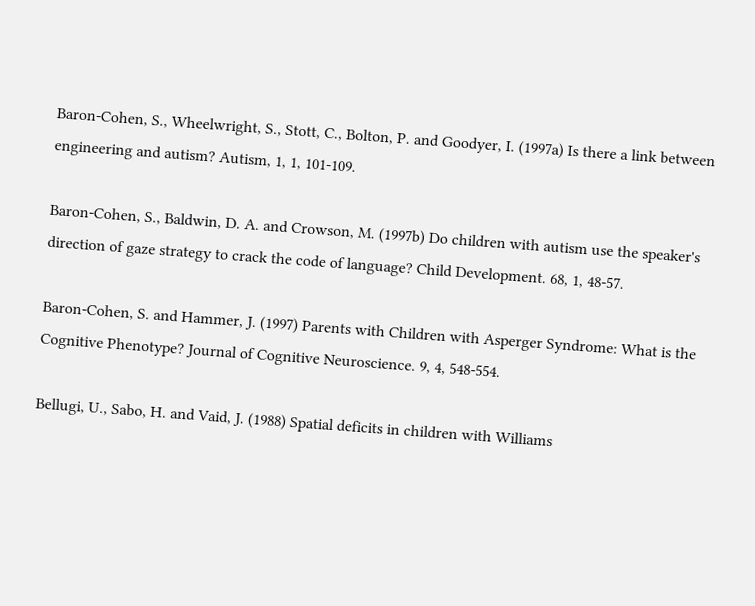Baron-Cohen, S., Wheelwright, S., Stott, C., Bolton, P. and Goodyer, I. (1997a) Is there a link between engineering and autism? Autism, 1, 1, 101-109.

Baron-Cohen, S., Baldwin, D. A. and Crowson, M. (1997b) Do children with autism use the speaker's direction of gaze strategy to crack the code of language? Child Development. 68, 1, 48-57.

Baron-Cohen, S. and Hammer, J. (1997) Parents with Children with Asperger Syndrome: What is the Cognitive Phenotype? Journal of Cognitive Neuroscience. 9, 4, 548-554.

Bellugi, U., Sabo, H. and Vaid, J. (1988) Spatial deficits in children with Williams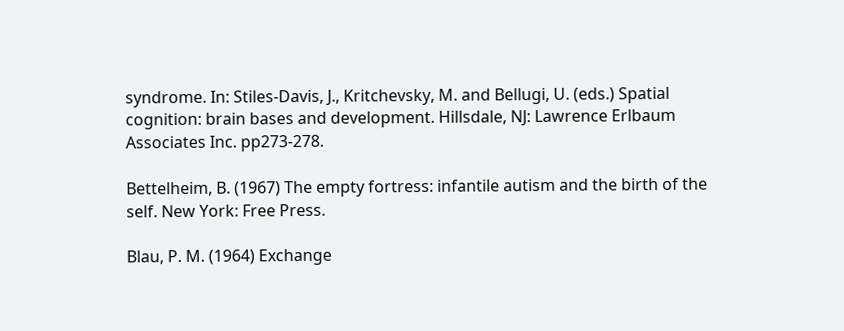syndrome. In: Stiles-Davis, J., Kritchevsky, M. and Bellugi, U. (eds.) Spatial cognition: brain bases and development. Hillsdale, NJ: Lawrence Erlbaum Associates Inc. pp273-278.

Bettelheim, B. (1967) The empty fortress: infantile autism and the birth of the self. New York: Free Press.

Blau, P. M. (1964) Exchange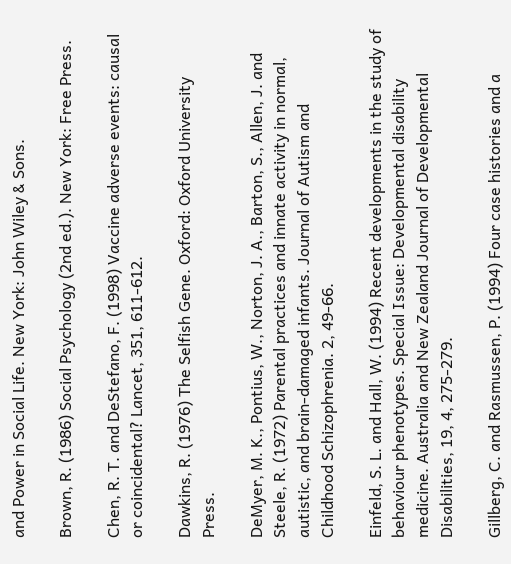and Power in Social Life. New York: John Wiley & Sons.

Brown, R. (1986) Social Psychology (2nd ed.). New York: Free Press.

Chen, R. T. and DeStefano, F. (1998) Vaccine adverse events: causal or coincidental? Lancet, 351, 611-612.

Dawkins, R. (1976) The Selfish Gene. Oxford: Oxford University Press.

DeMyer, M. K., Pontius, W., Norton, J. A., Barton, S., Allen, J. and Steele, R. (1972) Parental practices and innate activity in normal, autistic, and brain-damaged infants. Journal of Autism and Childhood Schizophrenia. 2, 49-66.

Einfeld, S. L. and Hall, W. (1994) Recent developments in the study of behaviour phenotypes. Special Issue: Developmental disability medicine. Australia and New Zealand Journal of Developmental Disabilities, 19, 4, 275-279.

Gillberg, C. and Rasmussen, P. (1994) Four case histories and a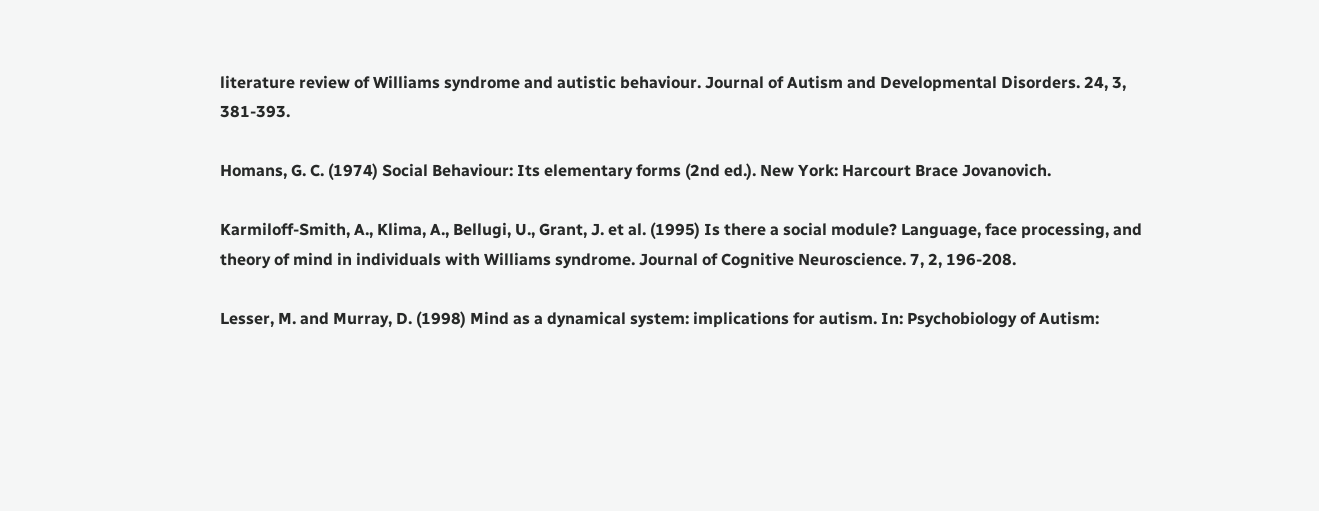literature review of Williams syndrome and autistic behaviour. Journal of Autism and Developmental Disorders. 24, 3, 381-393.

Homans, G. C. (1974) Social Behaviour: Its elementary forms (2nd ed.). New York: Harcourt Brace Jovanovich.

Karmiloff-Smith, A., Klima, A., Bellugi, U., Grant, J. et al. (1995) Is there a social module? Language, face processing, and theory of mind in individuals with Williams syndrome. Journal of Cognitive Neuroscience. 7, 2, 196-208.

Lesser, M. and Murray, D. (1998) Mind as a dynamical system: implications for autism. In: Psychobiology of Autism: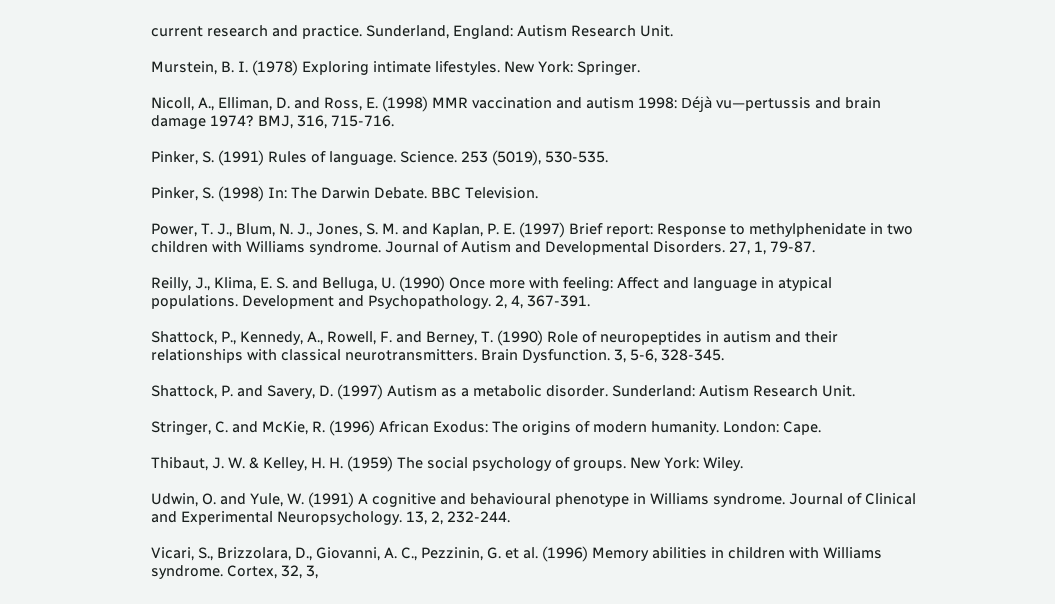current research and practice. Sunderland, England: Autism Research Unit.

Murstein, B. I. (1978) Exploring intimate lifestyles. New York: Springer.

Nicoll, A., Elliman, D. and Ross, E. (1998) MMR vaccination and autism 1998: Déjà vu—pertussis and brain damage 1974? BMJ, 316, 715-716.

Pinker, S. (1991) Rules of language. Science. 253 (5019), 530-535.

Pinker, S. (1998) In: The Darwin Debate. BBC Television.

Power, T. J., Blum, N. J., Jones, S. M. and Kaplan, P. E. (1997) Brief report: Response to methylphenidate in two children with Williams syndrome. Journal of Autism and Developmental Disorders. 27, 1, 79-87.

Reilly, J., Klima, E. S. and Belluga, U. (1990) Once more with feeling: Affect and language in atypical populations. Development and Psychopathology. 2, 4, 367-391.

Shattock, P., Kennedy, A., Rowell, F. and Berney, T. (1990) Role of neuropeptides in autism and their relationships with classical neurotransmitters. Brain Dysfunction. 3, 5-6, 328-345.

Shattock, P. and Savery, D. (1997) Autism as a metabolic disorder. Sunderland: Autism Research Unit.

Stringer, C. and McKie, R. (1996) African Exodus: The origins of modern humanity. London: Cape.

Thibaut, J. W. & Kelley, H. H. (1959) The social psychology of groups. New York: Wiley.

Udwin, O. and Yule, W. (1991) A cognitive and behavioural phenotype in Williams syndrome. Journal of Clinical and Experimental Neuropsychology. 13, 2, 232-244.

Vicari, S., Brizzolara, D., Giovanni, A. C., Pezzinin, G. et al. (1996) Memory abilities in children with Williams syndrome. Cortex, 32, 3,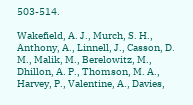503-514.

Wakefield, A. J., Murch, S. H., Anthony, A., Linnell, J., Casson, D. M., Malik, M., Berelowitz, M., Dhillon, A. P., Thomson, M. A., Harvey, P., Valentine, A., Davies,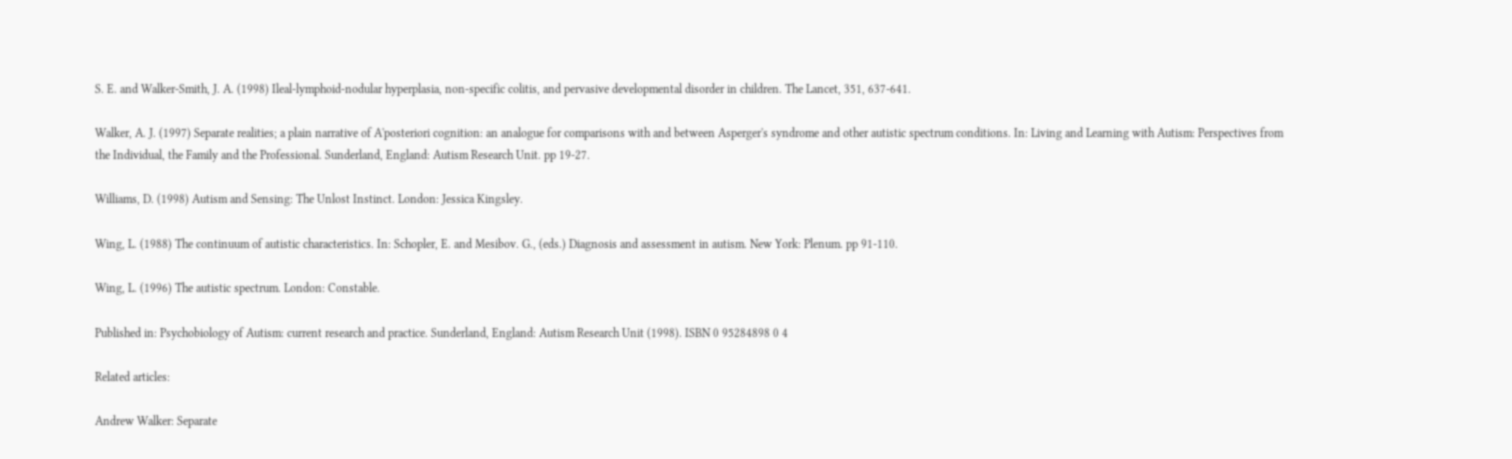S. E. and Walker-Smith, J. A. (1998) Ileal-lymphoid-nodular hyperplasia, non-specific colitis, and pervasive developmental disorder in children. The Lancet, 351, 637-641.

Walker, A. J. (1997) Separate realities; a plain narrative of A'posteriori cognition: an analogue for comparisons with and between Asperger's syndrome and other autistic spectrum conditions. In: Living and Learning with Autism: Perspectives from the Individual, the Family and the Professional. Sunderland, England: Autism Research Unit. pp 19-27.

Williams, D. (1998) Autism and Sensing: The Unlost Instinct. London: Jessica Kingsley.

Wing, L. (1988) The continuum of autistic characteristics. In: Schopler, E. and Mesibov. G., (eds.) Diagnosis and assessment in autism. New York: Plenum. pp 91-110.

Wing, L. (1996) The autistic spectrum. London: Constable.

Published in: Psychobiology of Autism: current research and practice. Sunderland, England: Autism Research Unit (1998). ISBN 0 95284898 0 4

Related articles:

Andrew Walker: Separate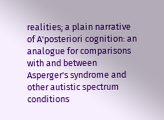realities; a plain narrative of A'posteriori cognition: an analogue for comparisons with and between Asperger's syndrome and other autistic spectrum conditions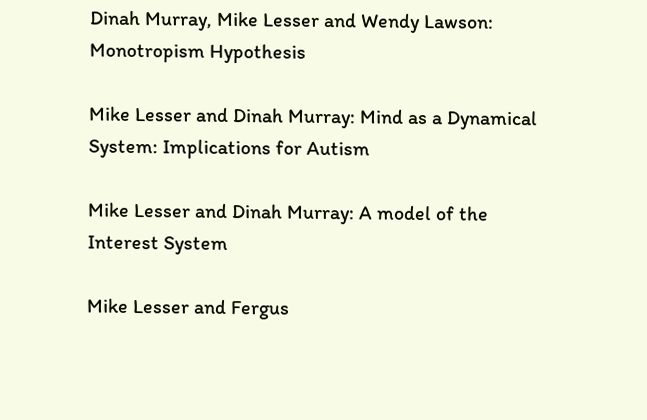Dinah Murray, Mike Lesser and Wendy Lawson: Monotropism Hypothesis

Mike Lesser and Dinah Murray: Mind as a Dynamical System: Implications for Autism

Mike Lesser and Dinah Murray: A model of the Interest System

Mike Lesser and Fergus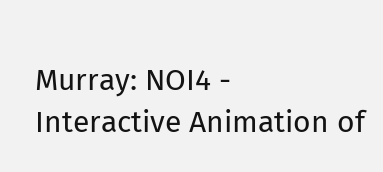Murray: NOI4 - Interactive Animation of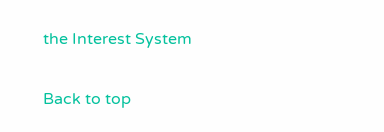the Interest System

Back to top